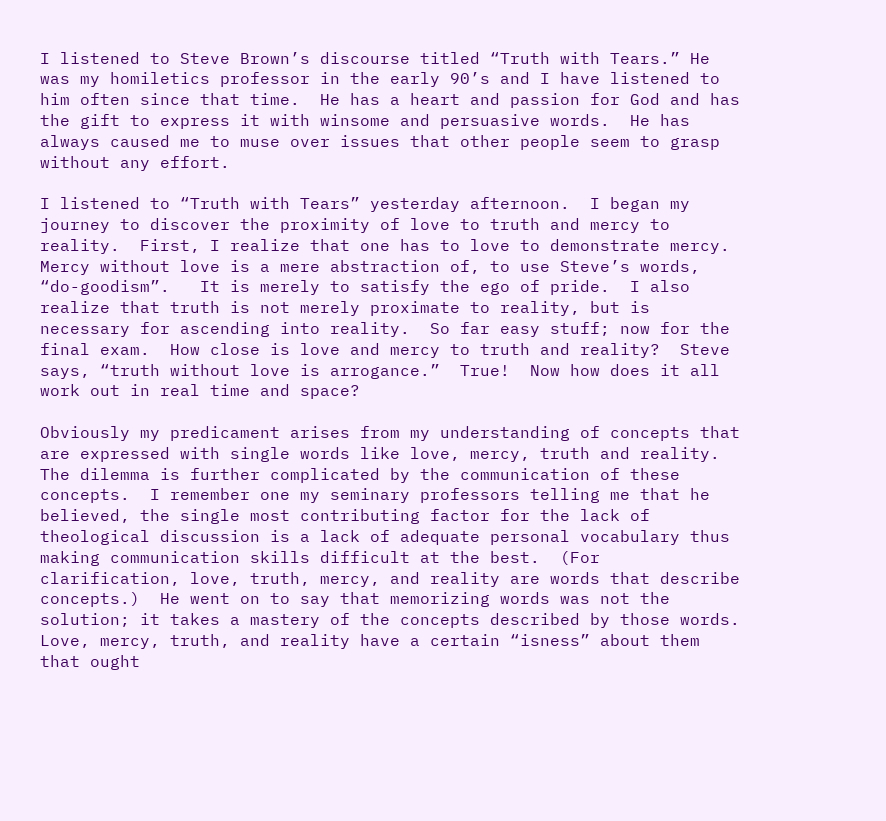I listened to Steve Brown’s discourse titled “Truth with Tears.” He was my homiletics professor in the early 90’s and I have listened to him often since that time.  He has a heart and passion for God and has the gift to express it with winsome and persuasive words.  He has always caused me to muse over issues that other people seem to grasp without any effort.

I listened to “Truth with Tears” yesterday afternoon.  I began my journey to discover the proximity of love to truth and mercy to reality.  First, I realize that one has to love to demonstrate mercy.  Mercy without love is a mere abstraction of, to use Steve’s words, “do-goodism”.   It is merely to satisfy the ego of pride.  I also realize that truth is not merely proximate to reality, but is necessary for ascending into reality.  So far easy stuff; now for the final exam.  How close is love and mercy to truth and reality?  Steve says, “truth without love is arrogance.”  True!  Now how does it all work out in real time and space?

Obviously my predicament arises from my understanding of concepts that are expressed with single words like love, mercy, truth and reality.   The dilemma is further complicated by the communication of these concepts.  I remember one my seminary professors telling me that he believed, the single most contributing factor for the lack of theological discussion is a lack of adequate personal vocabulary thus making communication skills difficult at the best.  (For clarification, love, truth, mercy, and reality are words that describe concepts.)  He went on to say that memorizing words was not the solution; it takes a mastery of the concepts described by those words.  Love, mercy, truth, and reality have a certain “isness” about them that ought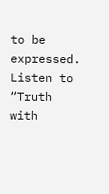to be expressed.  Listen to “Truth with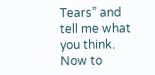Tears” and tell me what you think.  Now to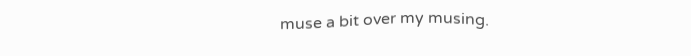muse a bit over my musing.